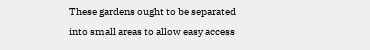These gardens ought to be separated into small areas to allow easy access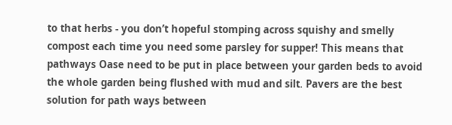to that herbs - you don’t hopeful stomping across squishy and smelly compost each time you need some parsley for supper! This means that pathways Oase need to be put in place between your garden beds to avoid the whole garden being flushed with mud and silt. Pavers are the best solution for path ways between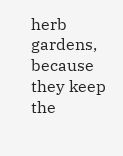herb gardens, because they keep the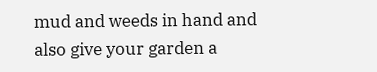mud and weeds in hand and also give your garden a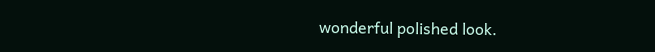wonderful polished look.